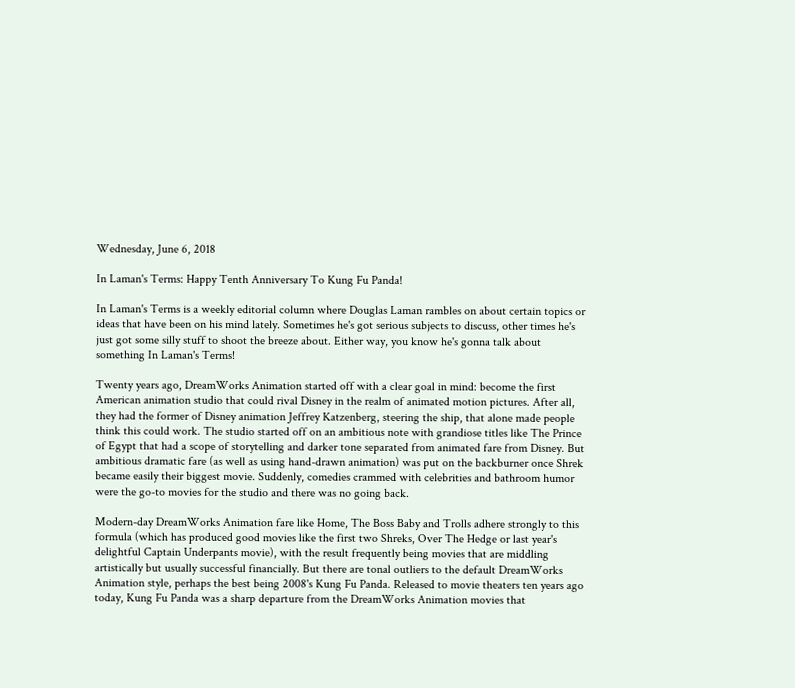Wednesday, June 6, 2018

In Laman's Terms: Happy Tenth Anniversary To Kung Fu Panda!

In Laman's Terms is a weekly editorial column where Douglas Laman rambles on about certain topics or ideas that have been on his mind lately. Sometimes he's got serious subjects to discuss, other times he's just got some silly stuff to shoot the breeze about. Either way, you know he's gonna talk about something In Laman's Terms!

Twenty years ago, DreamWorks Animation started off with a clear goal in mind: become the first American animation studio that could rival Disney in the realm of animated motion pictures. After all, they had the former of Disney animation Jeffrey Katzenberg, steering the ship, that alone made people think this could work. The studio started off on an ambitious note with grandiose titles like The Prince of Egypt that had a scope of storytelling and darker tone separated from animated fare from Disney. But ambitious dramatic fare (as well as using hand-drawn animation) was put on the backburner once Shrek became easily their biggest movie. Suddenly, comedies crammed with celebrities and bathroom humor were the go-to movies for the studio and there was no going back.

Modern-day DreamWorks Animation fare like Home, The Boss Baby and Trolls adhere strongly to this formula (which has produced good movies like the first two Shreks, Over The Hedge or last year's delightful Captain Underpants movie), with the result frequently being movies that are middling artistically but usually successful financially. But there are tonal outliers to the default DreamWorks Animation style, perhaps the best being 2008's Kung Fu Panda. Released to movie theaters ten years ago today, Kung Fu Panda was a sharp departure from the DreamWorks Animation movies that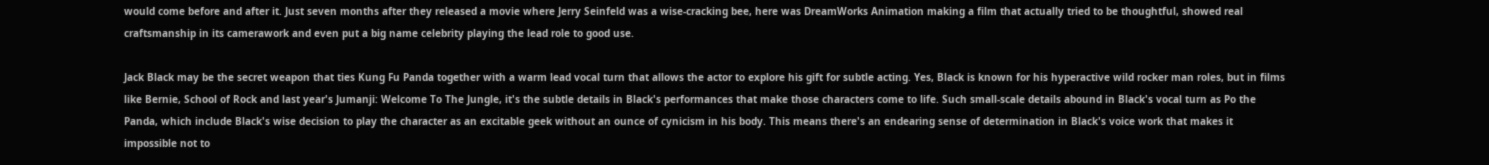would come before and after it. Just seven months after they released a movie where Jerry Seinfeld was a wise-cracking bee, here was DreamWorks Animation making a film that actually tried to be thoughtful, showed real craftsmanship in its camerawork and even put a big name celebrity playing the lead role to good use.

Jack Black may be the secret weapon that ties Kung Fu Panda together with a warm lead vocal turn that allows the actor to explore his gift for subtle acting. Yes, Black is known for his hyperactive wild rocker man roles, but in films like Bernie, School of Rock and last year's Jumanji: Welcome To The Jungle, it's the subtle details in Black's performances that make those characters come to life. Such small-scale details abound in Black's vocal turn as Po the Panda, which include Black's wise decision to play the character as an excitable geek without an ounce of cynicism in his body. This means there's an endearing sense of determination in Black's voice work that makes it impossible not to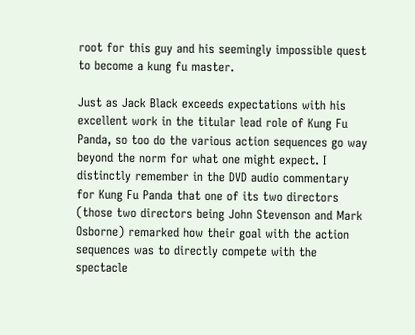root for this guy and his seemingly impossible quest to become a kung fu master.

Just as Jack Black exceeds expectations with his excellent work in the titular lead role of Kung Fu Panda, so too do the various action sequences go way beyond the norm for what one might expect. I distinctly remember in the DVD audio commentary for Kung Fu Panda that one of its two directors (those two directors being John Stevenson and Mark Osborne) remarked how their goal with the action sequences was to directly compete with the spectacle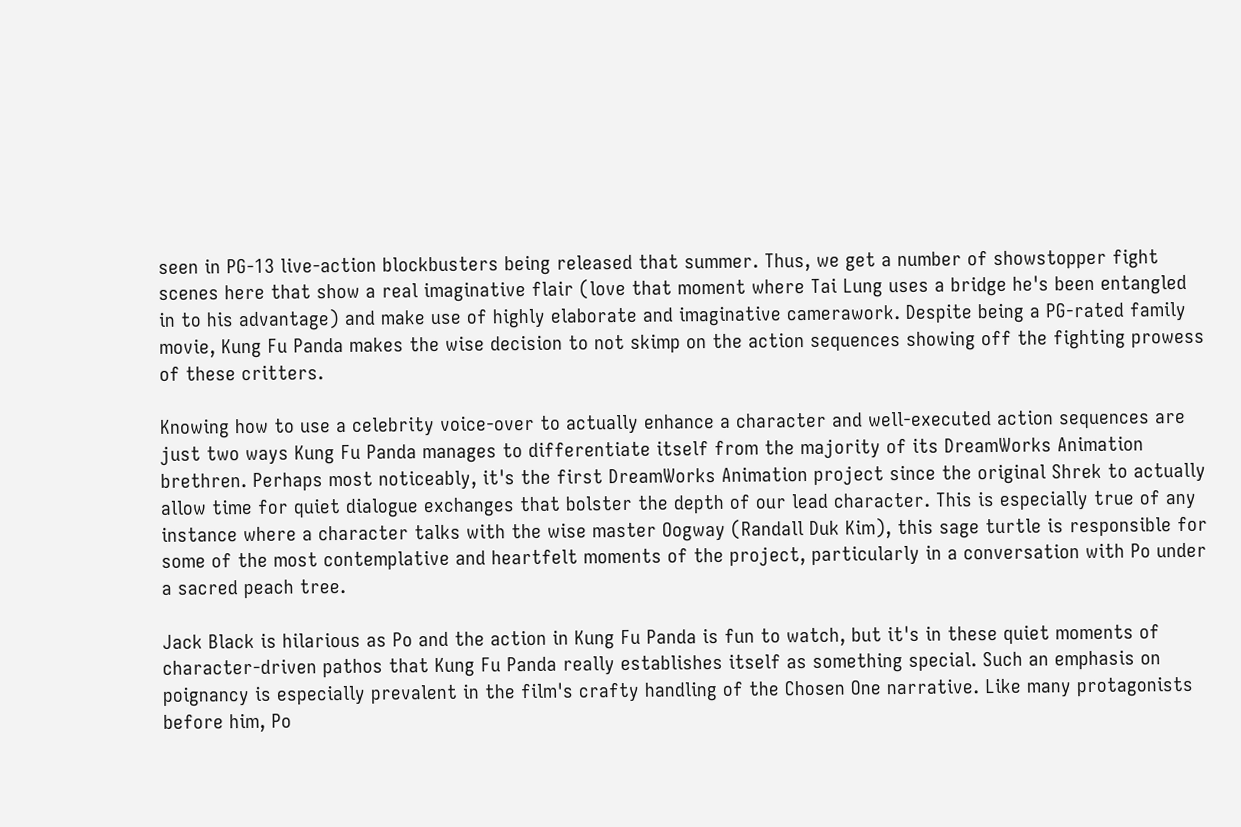seen in PG-13 live-action blockbusters being released that summer. Thus, we get a number of showstopper fight scenes here that show a real imaginative flair (love that moment where Tai Lung uses a bridge he's been entangled in to his advantage) and make use of highly elaborate and imaginative camerawork. Despite being a PG-rated family movie, Kung Fu Panda makes the wise decision to not skimp on the action sequences showing off the fighting prowess of these critters.

Knowing how to use a celebrity voice-over to actually enhance a character and well-executed action sequences are just two ways Kung Fu Panda manages to differentiate itself from the majority of its DreamWorks Animation brethren. Perhaps most noticeably, it's the first DreamWorks Animation project since the original Shrek to actually allow time for quiet dialogue exchanges that bolster the depth of our lead character. This is especially true of any instance where a character talks with the wise master Oogway (Randall Duk Kim), this sage turtle is responsible for some of the most contemplative and heartfelt moments of the project, particularly in a conversation with Po under a sacred peach tree.

Jack Black is hilarious as Po and the action in Kung Fu Panda is fun to watch, but it's in these quiet moments of character-driven pathos that Kung Fu Panda really establishes itself as something special. Such an emphasis on poignancy is especially prevalent in the film's crafty handling of the Chosen One narrative. Like many protagonists before him, Po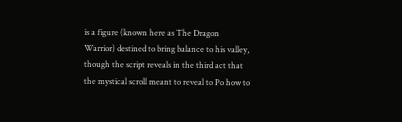is a figure (known here as The Dragon Warrior) destined to bring balance to his valley, though the script reveals in the third act that the mystical scroll meant to reveal to Po how to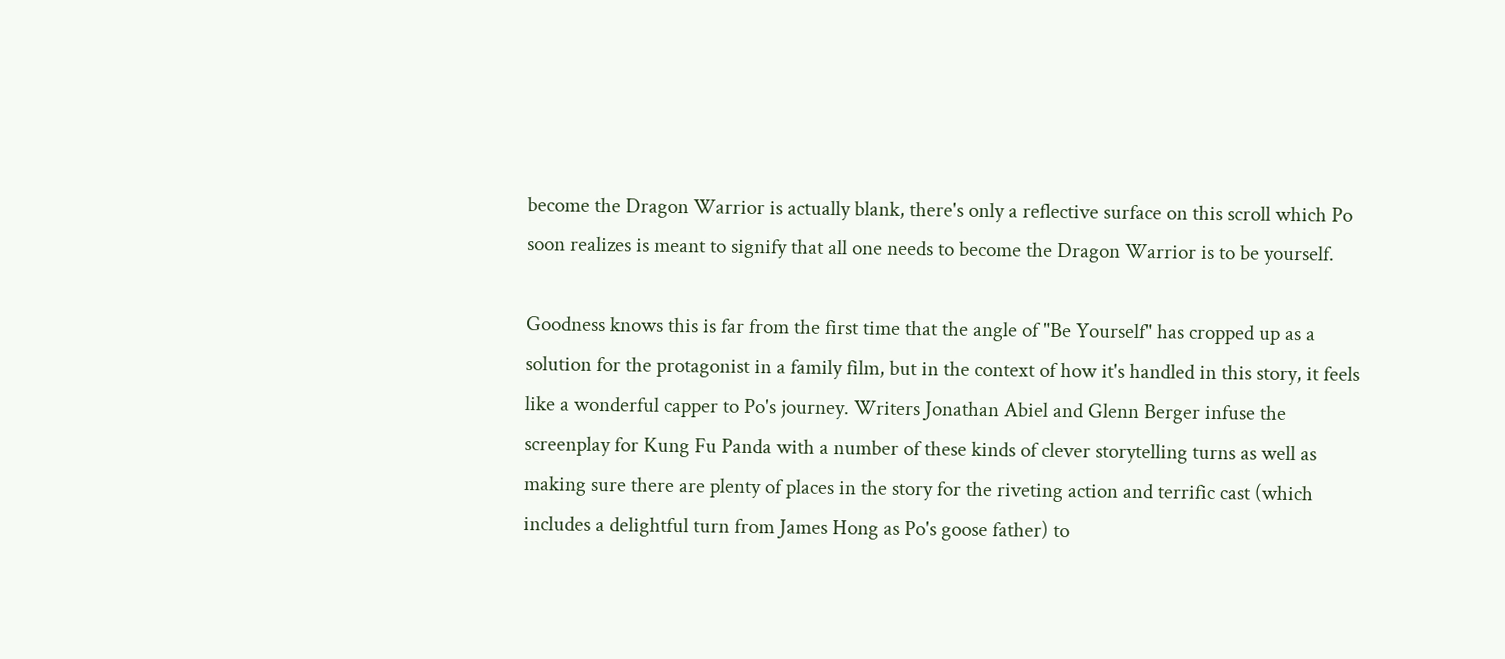become the Dragon Warrior is actually blank, there's only a reflective surface on this scroll which Po soon realizes is meant to signify that all one needs to become the Dragon Warrior is to be yourself.

Goodness knows this is far from the first time that the angle of "Be Yourself" has cropped up as a solution for the protagonist in a family film, but in the context of how it's handled in this story, it feels like a wonderful capper to Po's journey. Writers Jonathan Abiel and Glenn Berger infuse the screenplay for Kung Fu Panda with a number of these kinds of clever storytelling turns as well as making sure there are plenty of places in the story for the riveting action and terrific cast (which includes a delightful turn from James Hong as Po's goose father) to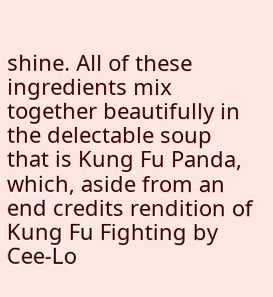shine. All of these ingredients mix together beautifully in the delectable soup that is Kung Fu Panda, which, aside from an end credits rendition of Kung Fu Fighting by Cee-Lo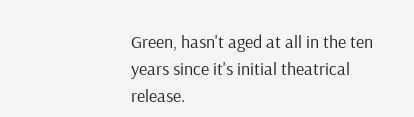Green, hasn't aged at all in the ten years since it's initial theatrical release.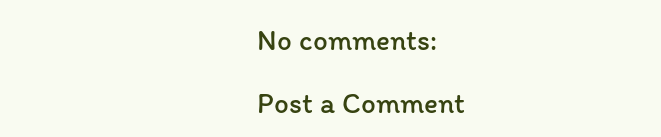No comments:

Post a Comment